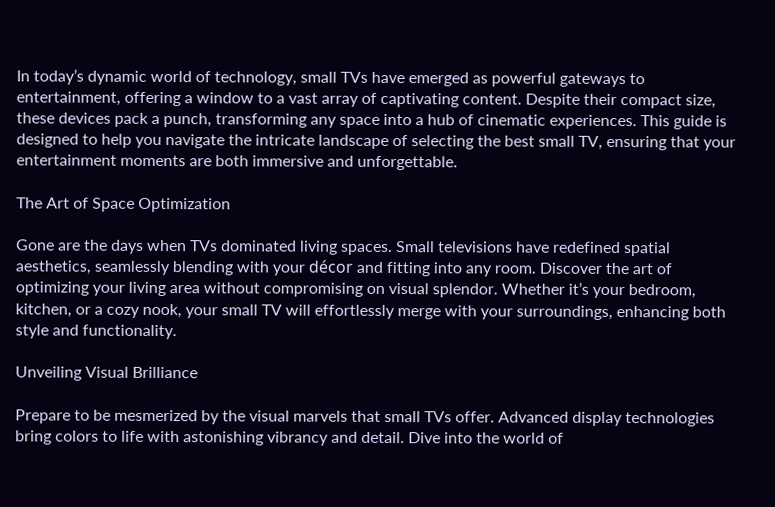In today’s dynamic world of technology, small TVs have emerged as powerful gateways to entertainment, offering a window to a vast array of captivating content. Despite their compact size, these devices pack a punch, transforming any space into a hub of cinematic experiences. This guide is designed to help you navigate the intricate landscape of selecting the best small TV, ensuring that your entertainment moments are both immersive and unforgettable.

The Art of Space Optimization

Gone are the days when TVs dominated living spaces. Small televisions have redefined spatial aesthetics, seamlessly blending with your décor and fitting into any room. Discover the art of optimizing your living area without compromising on visual splendor. Whether it’s your bedroom, kitchen, or a cozy nook, your small TV will effortlessly merge with your surroundings, enhancing both style and functionality.

Unveiling Visual Brilliance

Prepare to be mesmerized by the visual marvels that small TVs offer. Advanced display technologies bring colors to life with astonishing vibrancy and detail. Dive into the world of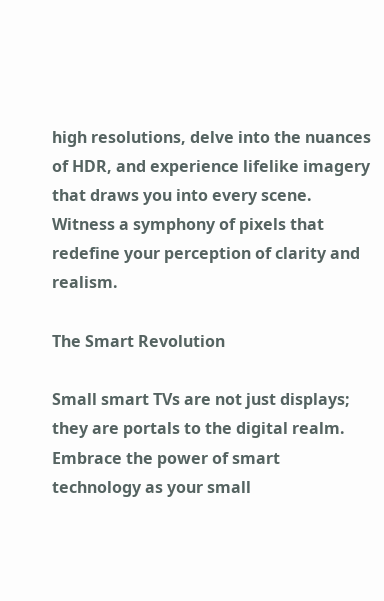high resolutions, delve into the nuances of HDR, and experience lifelike imagery that draws you into every scene. Witness a symphony of pixels that redefine your perception of clarity and realism.

The Smart Revolution

Small smart TVs are not just displays; they are portals to the digital realm. Embrace the power of smart technology as your small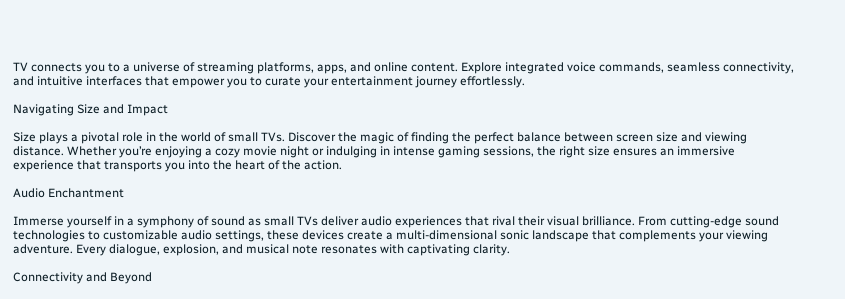TV connects you to a universe of streaming platforms, apps, and online content. Explore integrated voice commands, seamless connectivity, and intuitive interfaces that empower you to curate your entertainment journey effortlessly.

Navigating Size and Impact

Size plays a pivotal role in the world of small TVs. Discover the magic of finding the perfect balance between screen size and viewing distance. Whether you’re enjoying a cozy movie night or indulging in intense gaming sessions, the right size ensures an immersive experience that transports you into the heart of the action.

Audio Enchantment

Immerse yourself in a symphony of sound as small TVs deliver audio experiences that rival their visual brilliance. From cutting-edge sound technologies to customizable audio settings, these devices create a multi-dimensional sonic landscape that complements your viewing adventure. Every dialogue, explosion, and musical note resonates with captivating clarity.

Connectivity and Beyond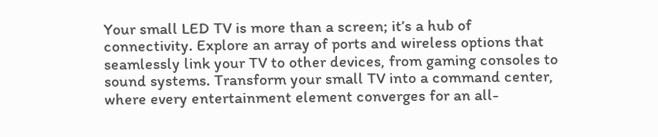Your small LED TV is more than a screen; it’s a hub of connectivity. Explore an array of ports and wireless options that seamlessly link your TV to other devices, from gaming consoles to sound systems. Transform your small TV into a command center, where every entertainment element converges for an all-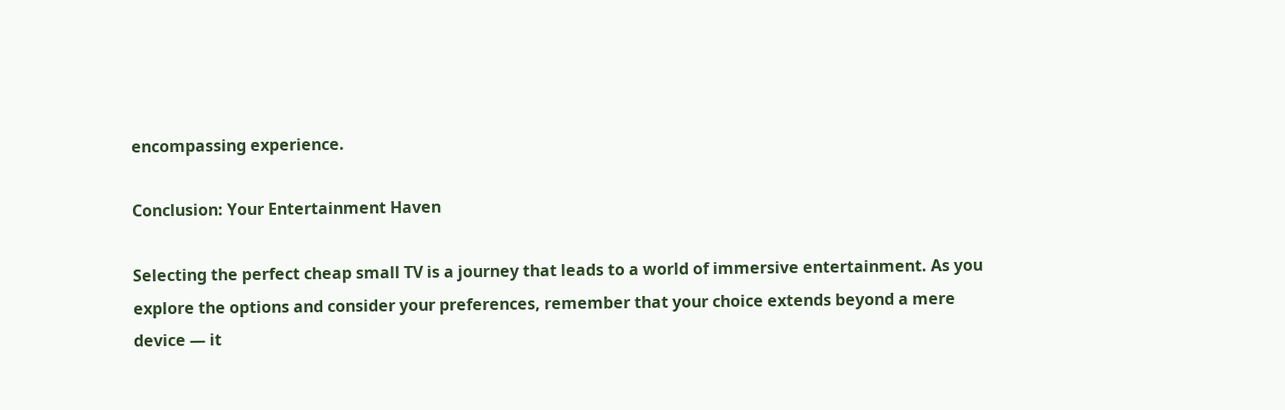encompassing experience.

Conclusion: Your Entertainment Haven

Selecting the perfect cheap small TV is a journey that leads to a world of immersive entertainment. As you explore the options and consider your preferences, remember that your choice extends beyond a mere device — it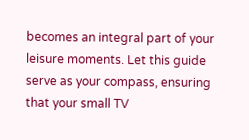becomes an integral part of your leisure moments. Let this guide serve as your compass, ensuring that your small TV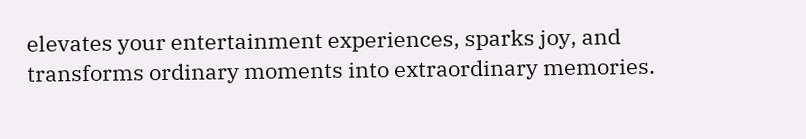elevates your entertainment experiences, sparks joy, and transforms ordinary moments into extraordinary memories.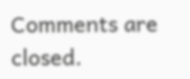Comments are closed.